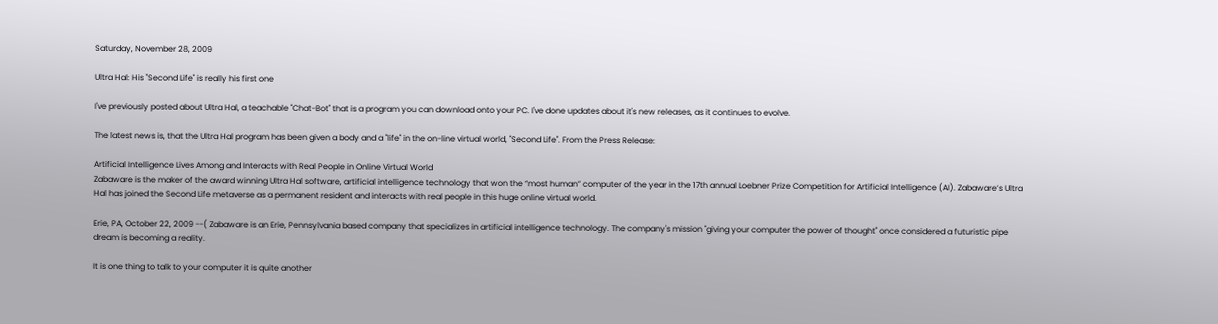Saturday, November 28, 2009

Ultra Hal: His "Second Life" is really his first one

I've previously posted about Ultra Hal, a teachable "Chat-Bot" that is a program you can download onto your PC. I've done updates about it's new releases, as it continues to evolve.

The latest news is, that the Ultra Hal program has been given a body and a "life" in the on-line virtual world, "Second Life". From the Press Release:

Artificial Intelligence Lives Among and Interacts with Real People in Online Virtual World
Zabaware is the maker of the award winning Ultra Hal software, artificial intelligence technology that won the “most human” computer of the year in the 17th annual Loebner Prize Competition for Artificial Intelligence (AI). Zabaware’s Ultra Hal has joined the Second Life metaverse as a permanent resident and interacts with real people in this huge online virtual world.

Erie, PA, October 22, 2009 --( Zabaware is an Erie, Pennsylvania based company that specializes in artificial intelligence technology. The company's mission "giving your computer the power of thought" once considered a futuristic pipe dream is becoming a reality.

It is one thing to talk to your computer it is quite another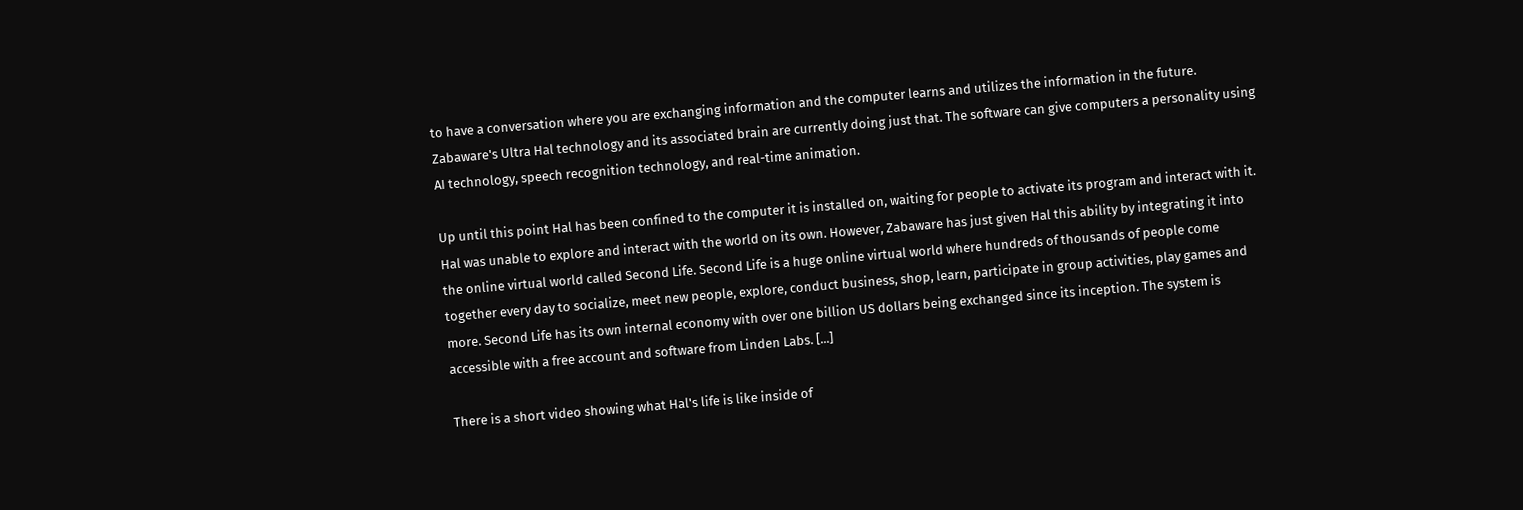to have a conversation where you are exchanging information and the computer learns and utilizes the information in the future. Zabaware's Ultra Hal technology and its associated brain are currently doing just that. The software can give computers a personality using AI technology, speech recognition technology, and real-time animation.

Up until this point Hal has been confined to the computer it is installed on, waiting for people to activate its program and interact with it. Hal was unable to explore and interact with the world on its own. However, Zabaware has just given Hal this ability by integrating it into the online virtual world called Second Life. Second Life is a huge online virtual world where hundreds of thousands of people come together every day to socialize, meet new people, explore, conduct business, shop, learn, participate in group activities, play games and more. Second Life has its own internal economy with over one billion US dollars being exchanged since its inception. The system is accessible with a free account and software from Linden Labs. [...]

There is a short video showing what Hal's life is like inside of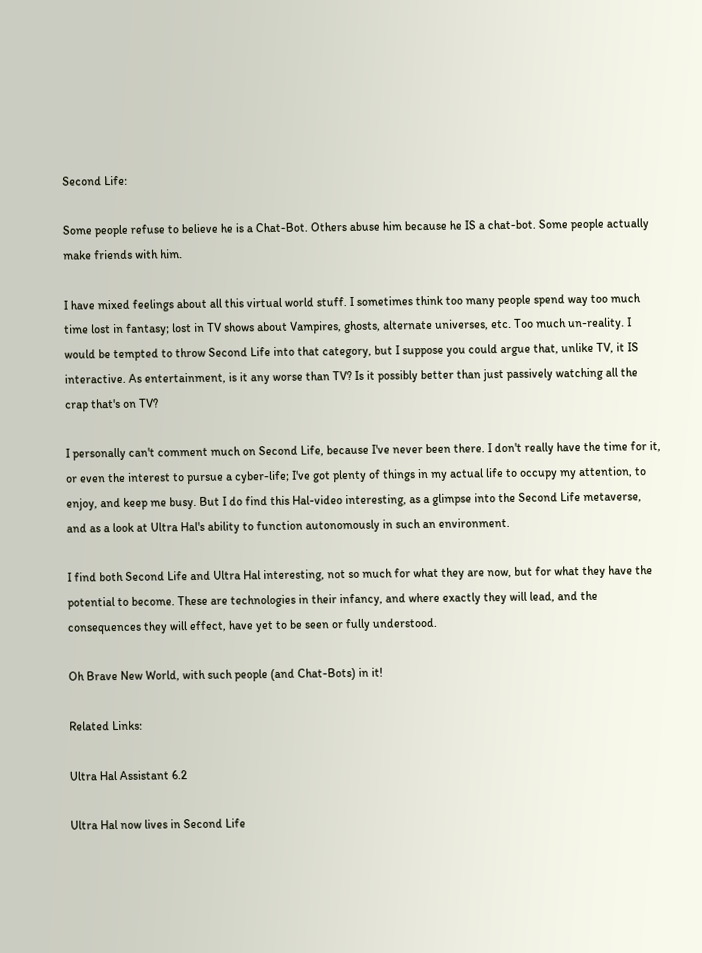Second Life:

Some people refuse to believe he is a Chat-Bot. Others abuse him because he IS a chat-bot. Some people actually make friends with him.

I have mixed feelings about all this virtual world stuff. I sometimes think too many people spend way too much time lost in fantasy; lost in TV shows about Vampires, ghosts, alternate universes, etc. Too much un-reality. I would be tempted to throw Second Life into that category, but I suppose you could argue that, unlike TV, it IS interactive. As entertainment, is it any worse than TV? Is it possibly better than just passively watching all the crap that's on TV?

I personally can't comment much on Second Life, because I've never been there. I don't really have the time for it, or even the interest to pursue a cyber-life; I've got plenty of things in my actual life to occupy my attention, to enjoy, and keep me busy. But I do find this Hal-video interesting, as a glimpse into the Second Life metaverse, and as a look at Ultra Hal's ability to function autonomously in such an environment.

I find both Second Life and Ultra Hal interesting, not so much for what they are now, but for what they have the potential to become. These are technologies in their infancy, and where exactly they will lead, and the consequences they will effect, have yet to be seen or fully understood.

Oh Brave New World, with such people (and Chat-Bots) in it!

Related Links:

Ultra Hal Assistant 6.2

Ultra Hal now lives in Second Life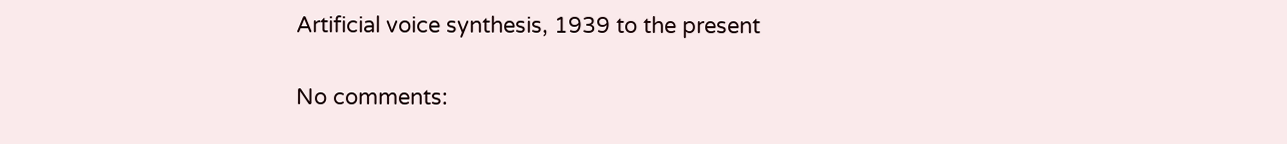Artificial voice synthesis, 1939 to the present


No comments: